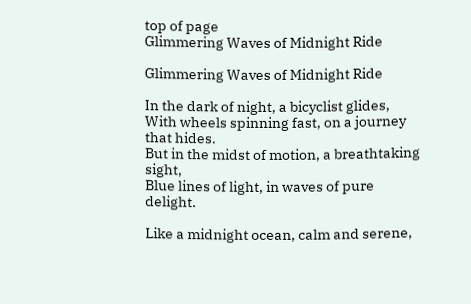top of page
Glimmering Waves of Midnight Ride

Glimmering Waves of Midnight Ride

In the dark of night, a bicyclist glides,
With wheels spinning fast, on a journey that hides.
But in the midst of motion, a breathtaking sight,
Blue lines of light, in waves of pure delight.

Like a midnight ocean, calm and serene,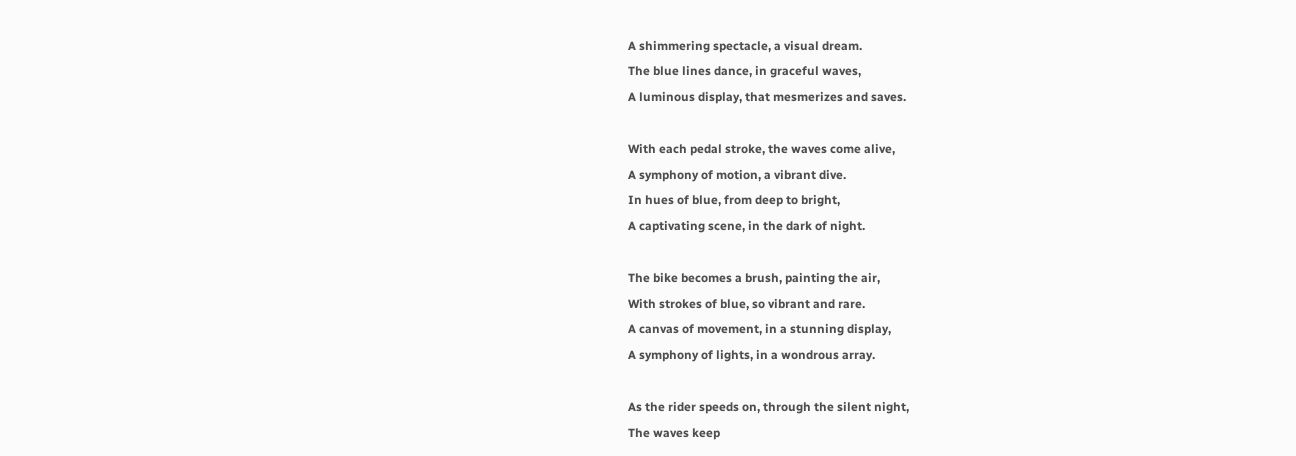A shimmering spectacle, a visual dream.
The blue lines dance, in graceful waves,
A luminous display, that mesmerizes and saves.

With each pedal stroke, the waves come alive,
A symphony of motion, a vibrant dive.
In hues of blue, from deep to bright,
A captivating scene, in the dark of night.

The bike becomes a brush, painting the air,
With strokes of blue, so vibrant and rare.
A canvas of movement, in a stunning display,
A symphony of lights, in a wondrous array.

As the rider speeds on, through the silent night,
The waves keep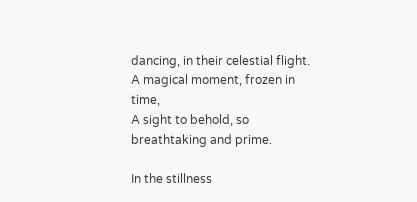dancing, in their celestial flight.
A magical moment, frozen in time,
A sight to behold, so breathtaking and prime.

In the stillness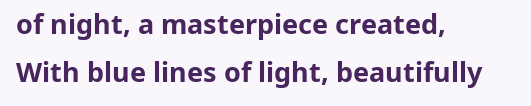of night, a masterpiece created,
With blue lines of light, beautifully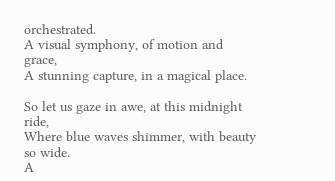orchestrated.
A visual symphony, of motion and grace,
A stunning capture, in a magical place.

So let us gaze in awe, at this midnight ride,
Where blue waves shimmer, with beauty so wide.
A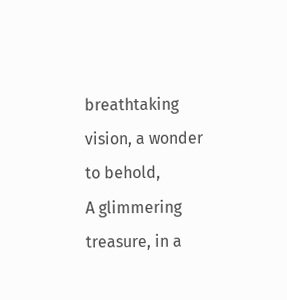breathtaking vision, a wonder to behold,
A glimmering treasure, in a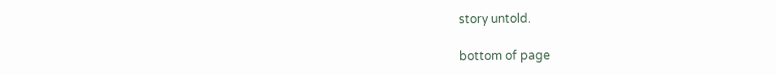story untold.

bottom of page